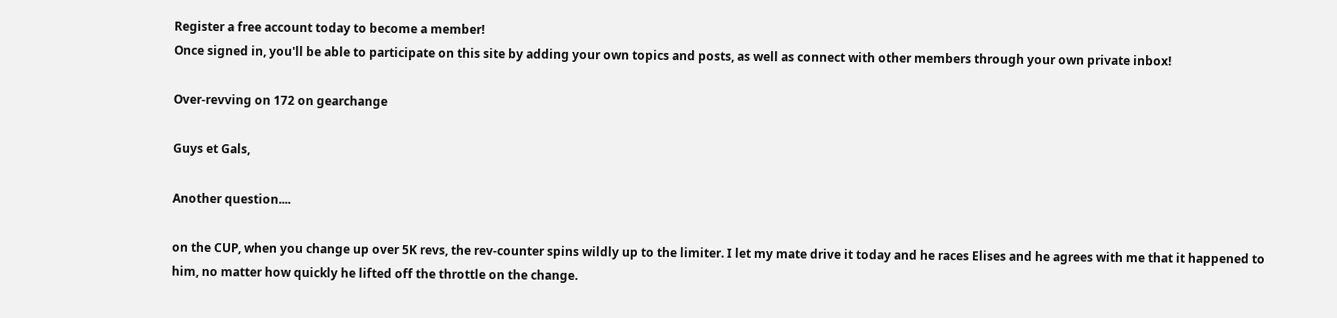Register a free account today to become a member!
Once signed in, you'll be able to participate on this site by adding your own topics and posts, as well as connect with other members through your own private inbox!

Over-revving on 172 on gearchange

Guys et Gals,

Another question....

on the CUP, when you change up over 5K revs, the rev-counter spins wildly up to the limiter. I let my mate drive it today and he races Elises and he agrees with me that it happened to him, no matter how quickly he lifted off the throttle on the change.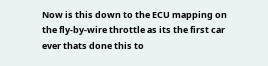Now is this down to the ECU mapping on the fly-by-wire throttle as its the first car ever thats done this to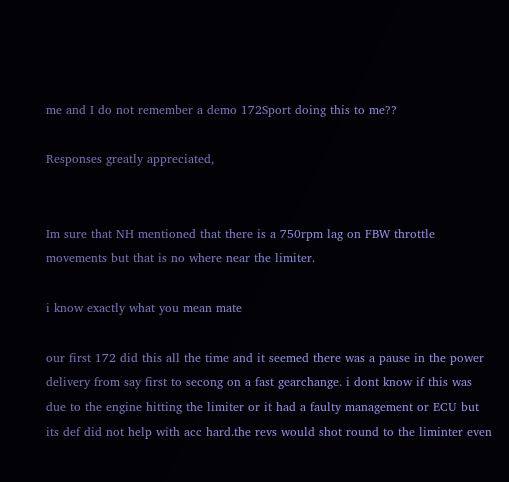me and I do not remember a demo 172Sport doing this to me??

Responses greatly appreciated,


Im sure that NH mentioned that there is a 750rpm lag on FBW throttle movements but that is no where near the limiter.

i know exactly what you mean mate

our first 172 did this all the time and it seemed there was a pause in the power delivery from say first to secong on a fast gearchange. i dont know if this was due to the engine hitting the limiter or it had a faulty management or ECU but its def did not help with acc hard.the revs would shot round to the liminter even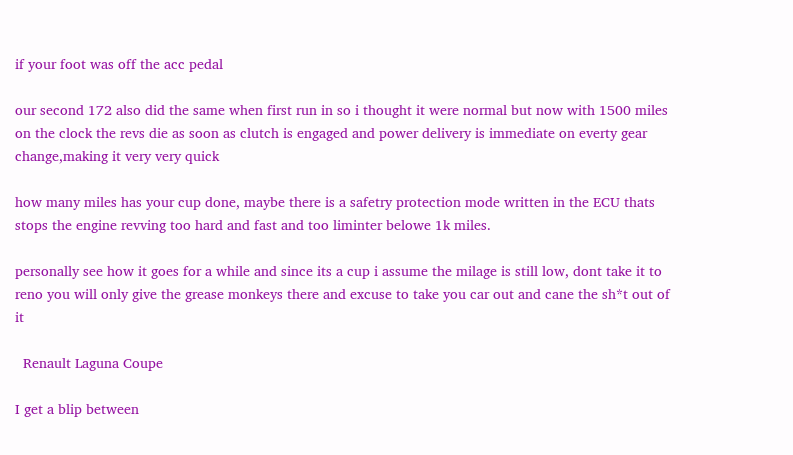if your foot was off the acc pedal

our second 172 also did the same when first run in so i thought it were normal but now with 1500 miles on the clock the revs die as soon as clutch is engaged and power delivery is immediate on everty gear change,making it very very quick

how many miles has your cup done, maybe there is a safetry protection mode written in the ECU thats stops the engine revving too hard and fast and too liminter belowe 1k miles.

personally see how it goes for a while and since its a cup i assume the milage is still low, dont take it to reno you will only give the grease monkeys there and excuse to take you car out and cane the sh*t out of it

  Renault Laguna Coupe

I get a blip between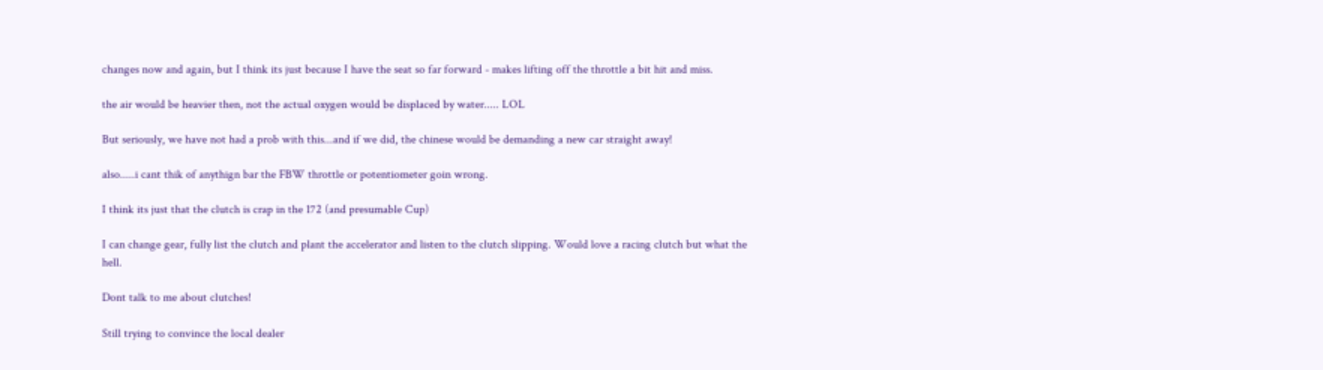changes now and again, but I think its just because I have the seat so far forward - makes lifting off the throttle a bit hit and miss.

the air would be heavier then, not the actual oxygen would be displaced by water..... LOL

But seriously, we have not had a prob with this...and if we did, the chinese would be demanding a new car straight away!

also.....i cant thik of anythign bar the FBW throttle or potentiometer goin wrong.

I think its just that the clutch is crap in the 172 (and presumable Cup)

I can change gear, fully list the clutch and plant the accelerator and listen to the clutch slipping. Would love a racing clutch but what the hell.

Dont talk to me about clutches!

Still trying to convince the local dealer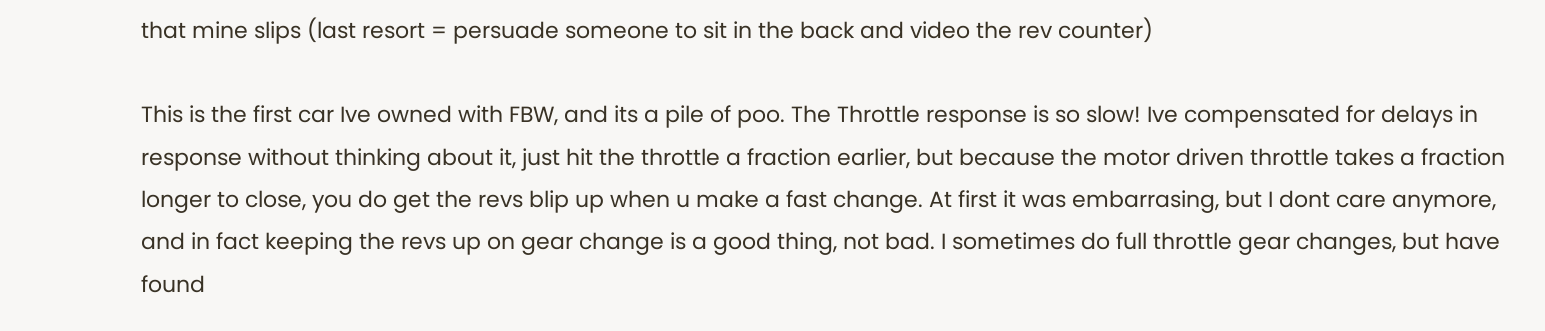that mine slips (last resort = persuade someone to sit in the back and video the rev counter)

This is the first car Ive owned with FBW, and its a pile of poo. The Throttle response is so slow! Ive compensated for delays in response without thinking about it, just hit the throttle a fraction earlier, but because the motor driven throttle takes a fraction longer to close, you do get the revs blip up when u make a fast change. At first it was embarrasing, but I dont care anymore, and in fact keeping the revs up on gear change is a good thing, not bad. I sometimes do full throttle gear changes, but have found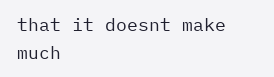that it doesnt make much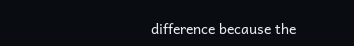difference because the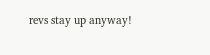revs stay up anyway!